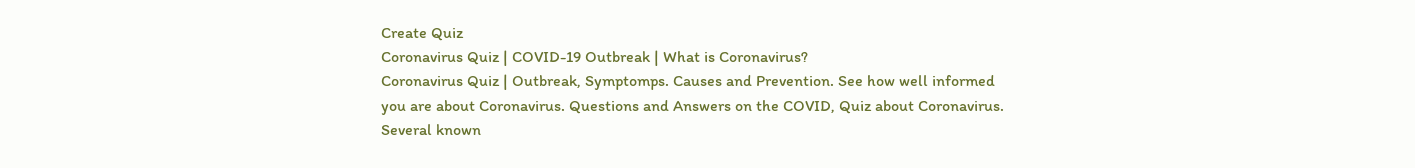Create Quiz
Coronavirus Quiz | COVID-19 Outbreak | What is Coronavirus?
Coronavirus Quiz | Outbreak, Symptomps. Causes and Prevention. See how well informed you are about Coronavirus. Questions and Answers on the COVID, Quiz about Coronavirus.
Several known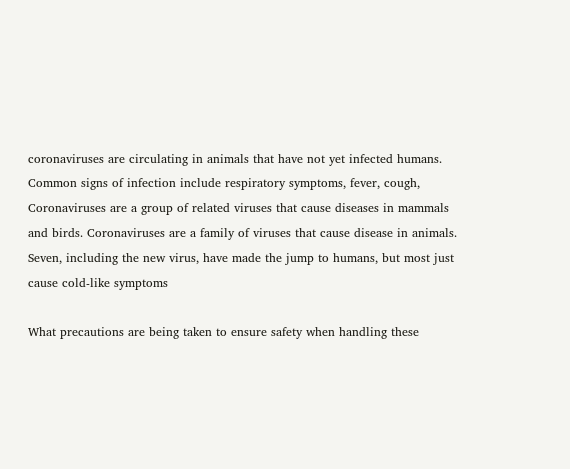coronaviruses are circulating in animals that have not yet infected humans. Common signs of infection include respiratory symptoms, fever, cough,
Coronaviruses are a group of related viruses that cause diseases in mammals and birds. Coronaviruses are a family of viruses that cause disease in animals. Seven, including the new virus, have made the jump to humans, but most just cause cold-like symptoms

What precautions are being taken to ensure safety when handling these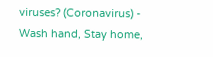viruses? (Coronavirus) -
Wash hand, Stay home,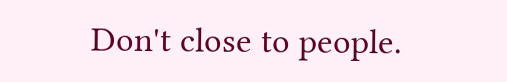Don't close to people.